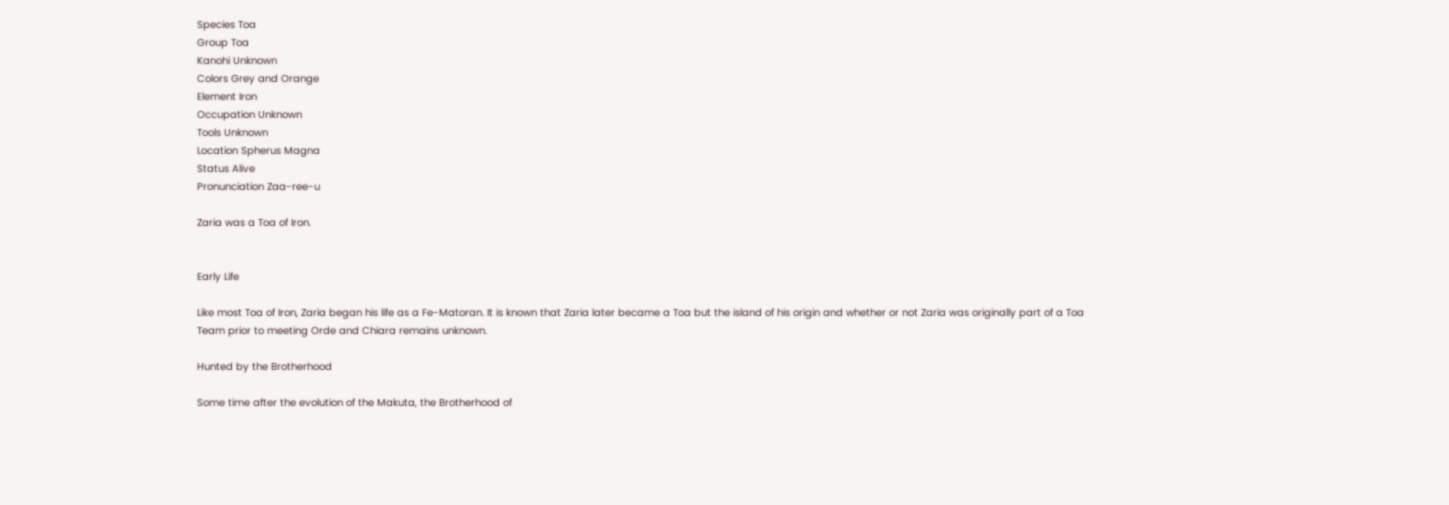Species Toa
Group Toa
Kanohi Unknown
Colors Grey and Orange
Element Iron
Occupation Unknown
Tools Unknown
Location Spherus Magna
Status Alive
Pronunciation Zaa-ree-u

Zaria was a Toa of Iron.


Early Life

Like most Toa of Iron, Zaria began his life as a Fe-Matoran. It is known that Zaria later became a Toa but the island of his origin and whether or not Zaria was originally part of a Toa Team prior to meeting Orde and Chiara remains unknown.

Hunted by the Brotherhood

Some time after the evolution of the Makuta, the Brotherhood of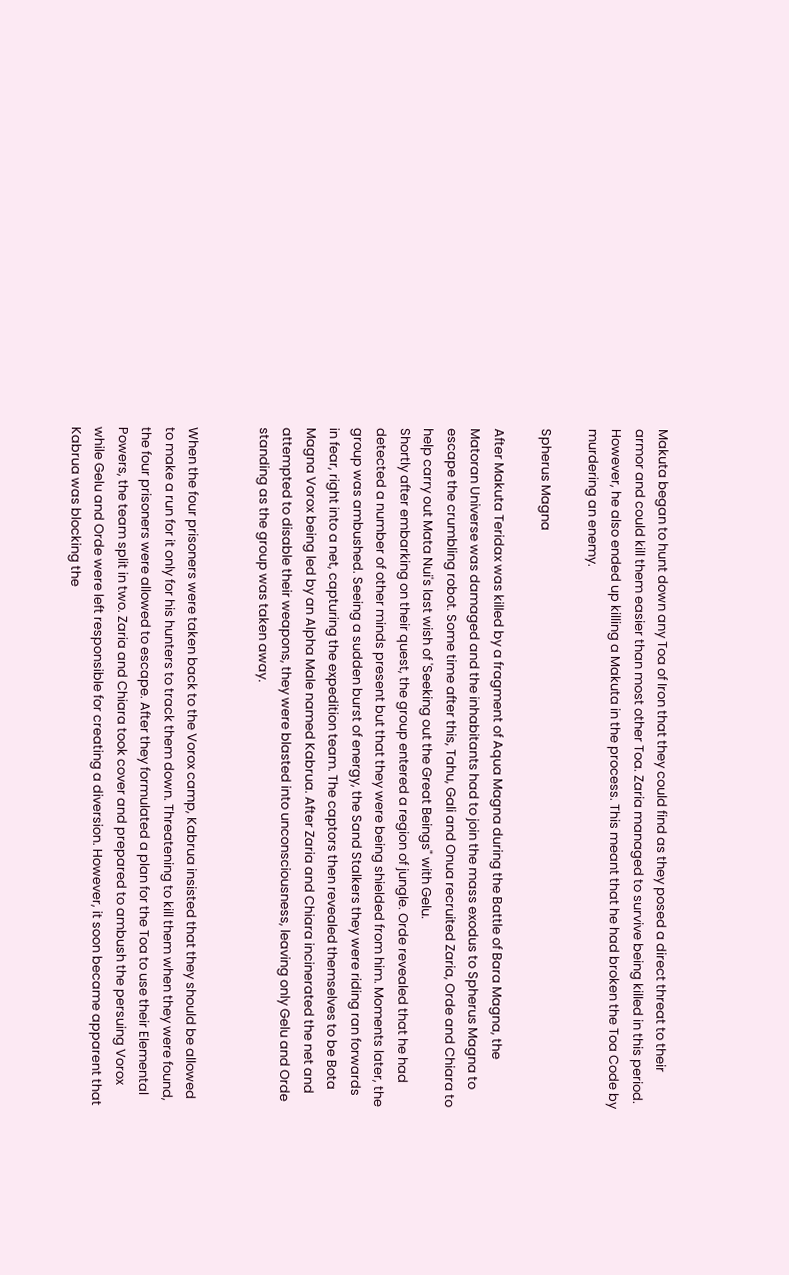Makuta began to hunt down any Toa of Iron that they could find as they posed a direct threat to their armor and could kill them easier than most other Toa. Zaria managed to survive being killed in this period.
However, he also ended up killing a Makuta in the process. This meant that he had broken the Toa Code by murdering an enemy.

Spherus Magna

After Makuta Teridax was killed by a fragment of Aqua Magna during the Battle of Bara Magna, the Matoran Universe was damaged and the inhabitants had to join the mass exodus to Spherus Magna to escape the crumbling robot. Some time after this, Tahu, Gali and Onua recruited Zaria, Orde and Chiara to help carry out Mata Nui's last wish of 'Seeking out the Great Beings" with Gelu.
Shortly after embarking on their quest, the group entered a region of jungle. Orde revealed that he had detected a number of other minds present but that they were being shielded from him. Moments later, the group was ambushed. Seeing a sudden burst of energy, the Sand Stalkers they were riding ran forwards in fear, right into a net, capturing the expedition team. The captors then revealed themselves to be Bota Magna Vorox being led by an Alpha Male named Kabrua. After Zaria and Chiara incinerated the net and attempted to disable their weapons, they were blasted into unconsciousness, leaving only Gelu and Orde standing as the group was taken away.


When the four prisoners were taken back to the Vorox camp, Kabrua insisted that they should be allowed to make a run for it only for his hunters to track them down. Threatening to kill them when they were found, the four prisoners were allowed to escape. After they formulated a plan for the Toa to use their Elemental Powers, the team split in two. Zaria and Chiara took cover and prepared to ambush the persuing Vorox while Gelu and Orde were left responsible for creating a diversion. However, it soon became apparent that Kabrua was blocking the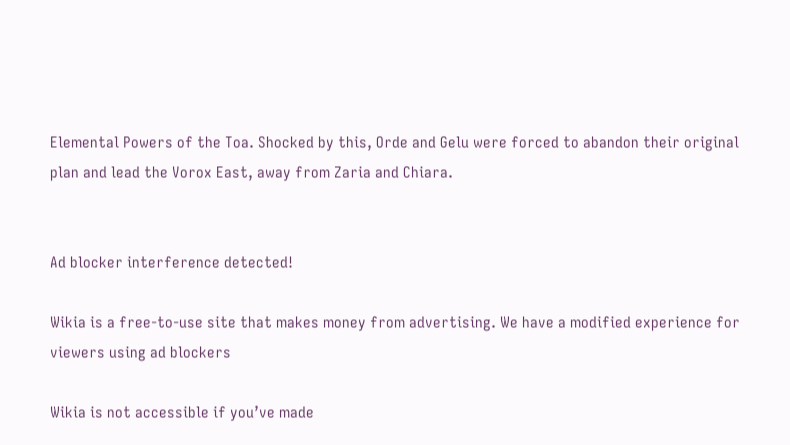Elemental Powers of the Toa. Shocked by this, Orde and Gelu were forced to abandon their original plan and lead the Vorox East, away from Zaria and Chiara.


Ad blocker interference detected!

Wikia is a free-to-use site that makes money from advertising. We have a modified experience for viewers using ad blockers

Wikia is not accessible if you’ve made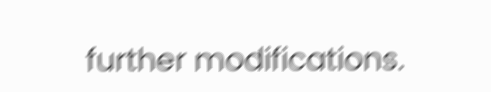further modifications.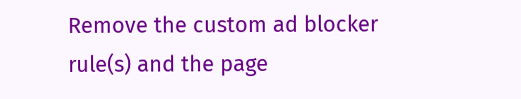Remove the custom ad blocker rule(s) and the page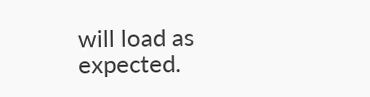will load as expected.